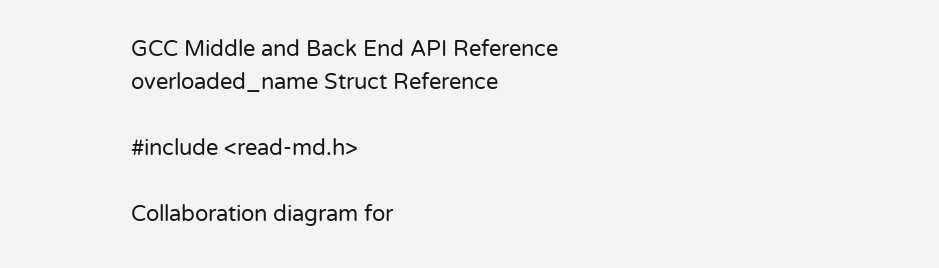GCC Middle and Back End API Reference
overloaded_name Struct Reference

#include <read-md.h>

Collaboration diagram for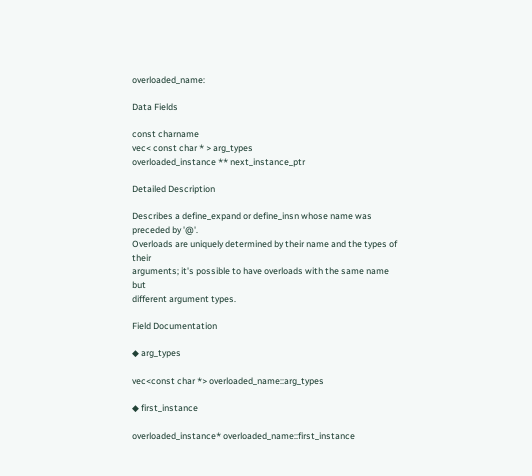overloaded_name:

Data Fields

const charname
vec< const char * > arg_types
overloaded_instance ** next_instance_ptr

Detailed Description

Describes a define_expand or define_insn whose name was preceded by '@'.
Overloads are uniquely determined by their name and the types of their
arguments; it's possible to have overloads with the same name but
different argument types.

Field Documentation

◆ arg_types

vec<const char *> overloaded_name::arg_types

◆ first_instance

overloaded_instance* overloaded_name::first_instance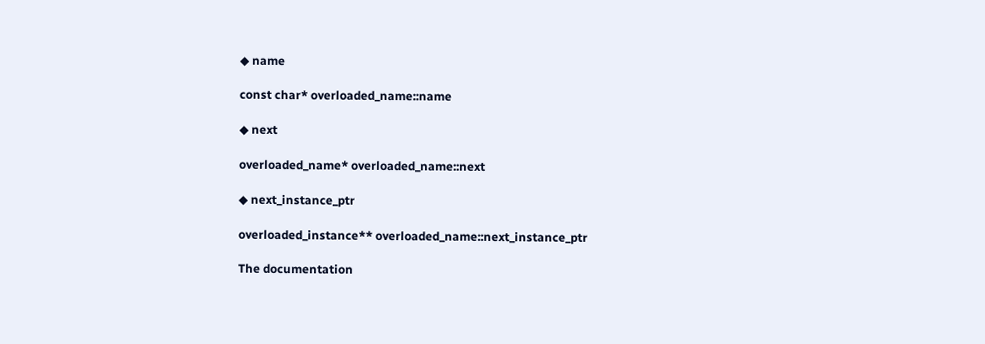◆ name

const char* overloaded_name::name

◆ next

overloaded_name* overloaded_name::next

◆ next_instance_ptr

overloaded_instance** overloaded_name::next_instance_ptr

The documentation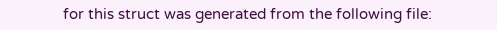for this struct was generated from the following file: